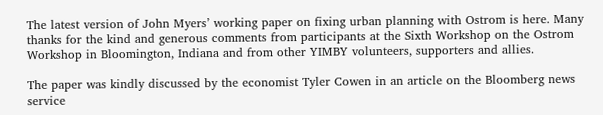The latest version of John Myers’ working paper on fixing urban planning with Ostrom is here. Many thanks for the kind and generous comments from participants at the Sixth Workshop on the Ostrom Workshop in Bloomington, Indiana and from other YIMBY volunteers, supporters and allies.

The paper was kindly discussed by the economist Tyler Cowen in an article on the Bloomberg news service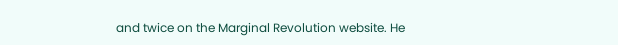and twice on the Marginal Revolution website. He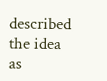described the idea as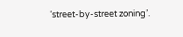‘street-by-street zoning’.